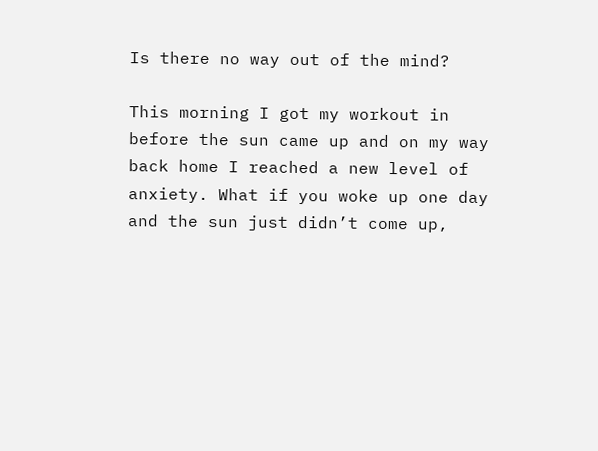Is there no way out of the mind?

This morning I got my workout in before the sun came up and on my way back home I reached a new level of anxiety. What if you woke up one day and the sun just didn’t come up,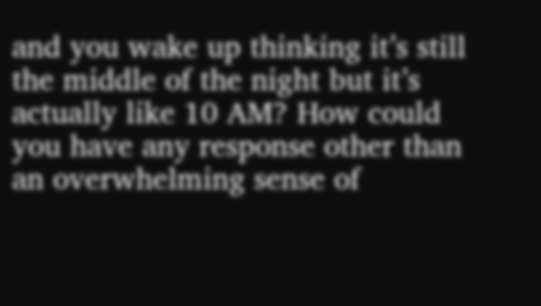and you wake up thinking it’s still the middle of the night but it’s actually like 10 AM? How could you have any response other than an overwhelming sense of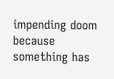impending doom because something has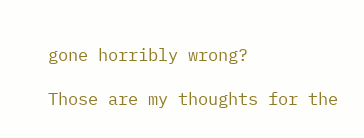gone horribly wrong?

Those are my thoughts for the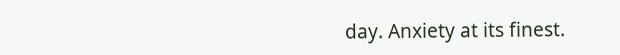day. Anxiety at its finest.